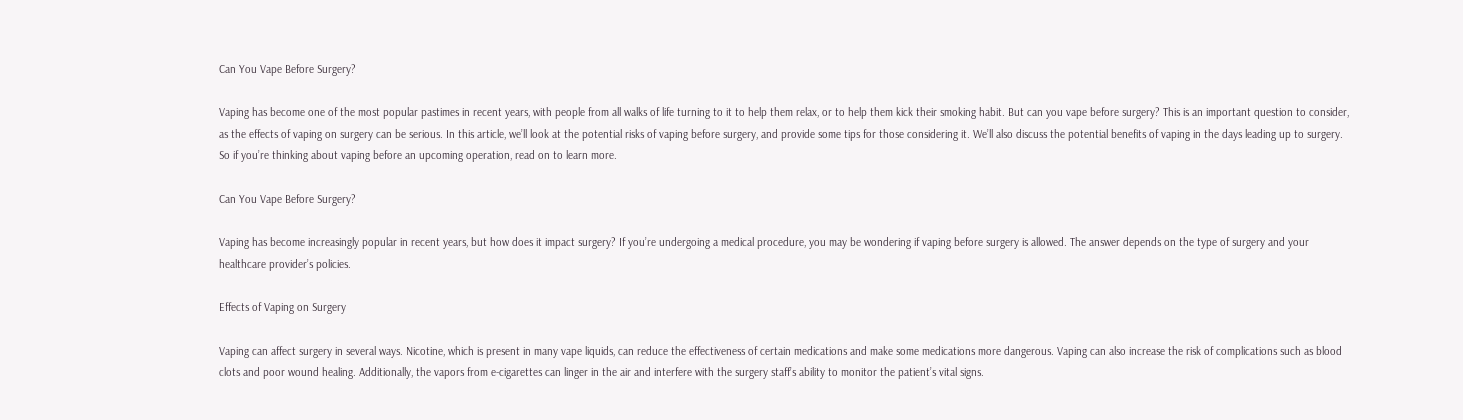Can You Vape Before Surgery?

Vaping has become one of the most popular pastimes in recent years, with people from all walks of life turning to it to help them relax, or to help them kick their smoking habit. But can you vape before surgery? This is an important question to consider, as the effects of vaping on surgery can be serious. In this article, we’ll look at the potential risks of vaping before surgery, and provide some tips for those considering it. We’ll also discuss the potential benefits of vaping in the days leading up to surgery. So if you’re thinking about vaping before an upcoming operation, read on to learn more.

Can You Vape Before Surgery?

Vaping has become increasingly popular in recent years, but how does it impact surgery? If you’re undergoing a medical procedure, you may be wondering if vaping before surgery is allowed. The answer depends on the type of surgery and your healthcare provider’s policies.

Effects of Vaping on Surgery

Vaping can affect surgery in several ways. Nicotine, which is present in many vape liquids, can reduce the effectiveness of certain medications and make some medications more dangerous. Vaping can also increase the risk of complications such as blood clots and poor wound healing. Additionally, the vapors from e-cigarettes can linger in the air and interfere with the surgery staff’s ability to monitor the patient’s vital signs.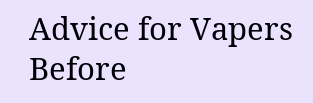Advice for Vapers Before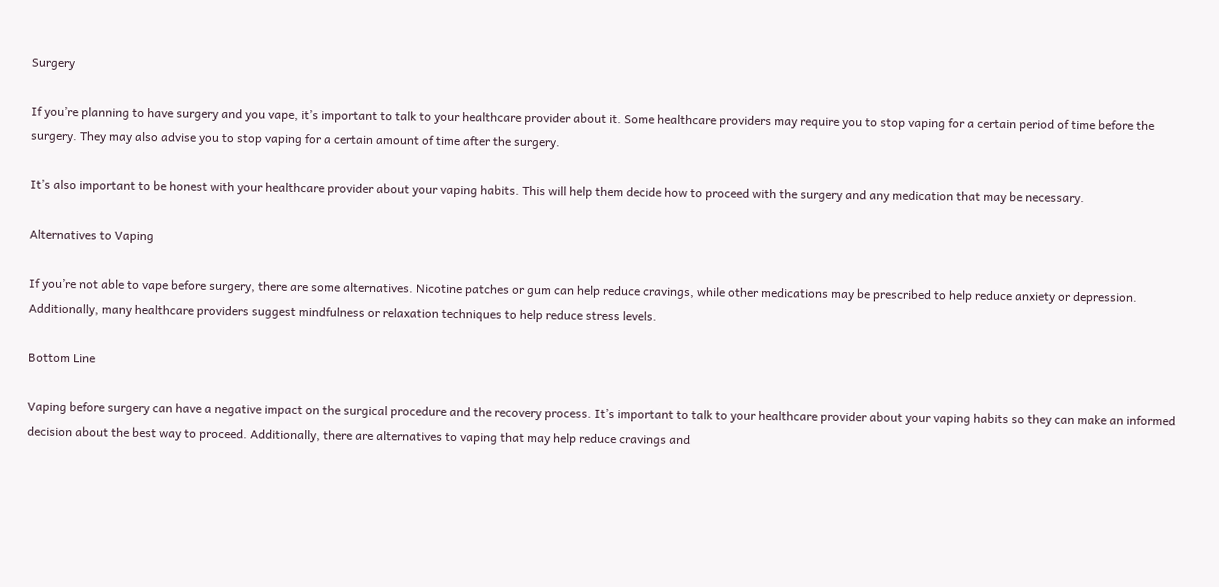Surgery

If you’re planning to have surgery and you vape, it’s important to talk to your healthcare provider about it. Some healthcare providers may require you to stop vaping for a certain period of time before the surgery. They may also advise you to stop vaping for a certain amount of time after the surgery.

It’s also important to be honest with your healthcare provider about your vaping habits. This will help them decide how to proceed with the surgery and any medication that may be necessary.

Alternatives to Vaping

If you’re not able to vape before surgery, there are some alternatives. Nicotine patches or gum can help reduce cravings, while other medications may be prescribed to help reduce anxiety or depression. Additionally, many healthcare providers suggest mindfulness or relaxation techniques to help reduce stress levels.

Bottom Line

Vaping before surgery can have a negative impact on the surgical procedure and the recovery process. It’s important to talk to your healthcare provider about your vaping habits so they can make an informed decision about the best way to proceed. Additionally, there are alternatives to vaping that may help reduce cravings and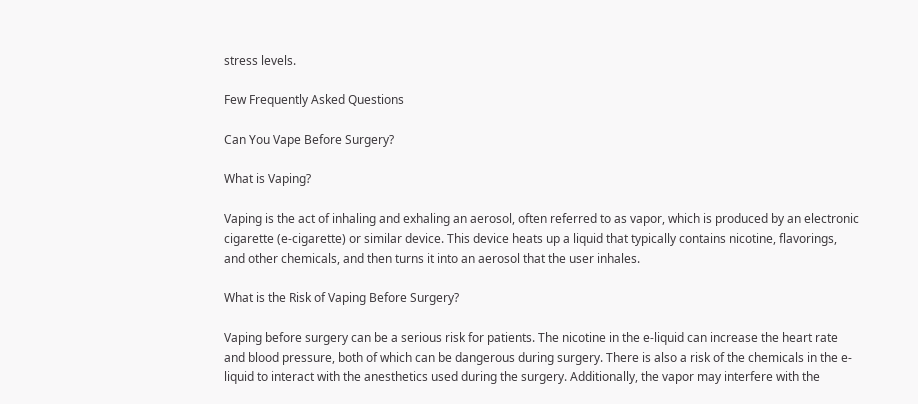stress levels.

Few Frequently Asked Questions

Can You Vape Before Surgery?

What is Vaping?

Vaping is the act of inhaling and exhaling an aerosol, often referred to as vapor, which is produced by an electronic cigarette (e-cigarette) or similar device. This device heats up a liquid that typically contains nicotine, flavorings, and other chemicals, and then turns it into an aerosol that the user inhales.

What is the Risk of Vaping Before Surgery?

Vaping before surgery can be a serious risk for patients. The nicotine in the e-liquid can increase the heart rate and blood pressure, both of which can be dangerous during surgery. There is also a risk of the chemicals in the e-liquid to interact with the anesthetics used during the surgery. Additionally, the vapor may interfere with the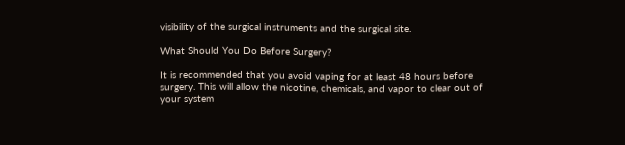visibility of the surgical instruments and the surgical site.

What Should You Do Before Surgery?

It is recommended that you avoid vaping for at least 48 hours before surgery. This will allow the nicotine, chemicals, and vapor to clear out of your system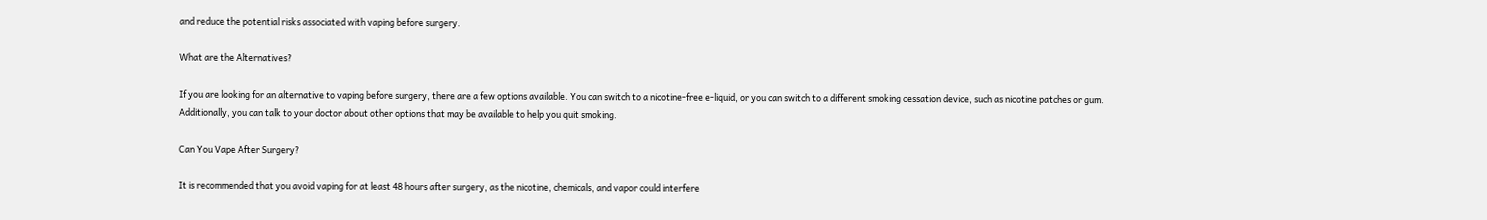and reduce the potential risks associated with vaping before surgery.

What are the Alternatives?

If you are looking for an alternative to vaping before surgery, there are a few options available. You can switch to a nicotine-free e-liquid, or you can switch to a different smoking cessation device, such as nicotine patches or gum. Additionally, you can talk to your doctor about other options that may be available to help you quit smoking.

Can You Vape After Surgery?

It is recommended that you avoid vaping for at least 48 hours after surgery, as the nicotine, chemicals, and vapor could interfere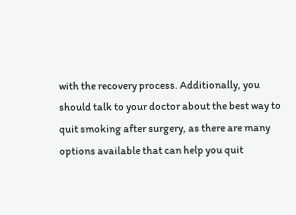with the recovery process. Additionally, you should talk to your doctor about the best way to quit smoking after surgery, as there are many options available that can help you quit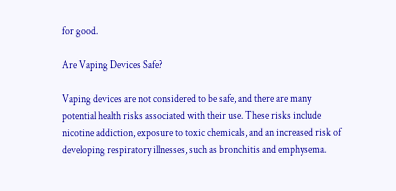for good.

Are Vaping Devices Safe?

Vaping devices are not considered to be safe, and there are many potential health risks associated with their use. These risks include nicotine addiction, exposure to toxic chemicals, and an increased risk of developing respiratory illnesses, such as bronchitis and emphysema.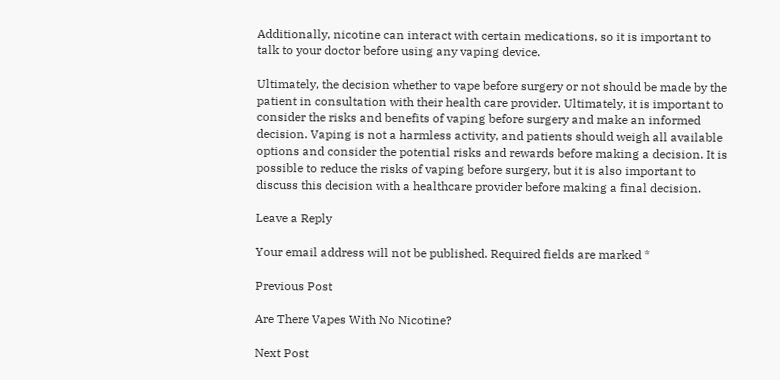Additionally, nicotine can interact with certain medications, so it is important to talk to your doctor before using any vaping device.

Ultimately, the decision whether to vape before surgery or not should be made by the patient in consultation with their health care provider. Ultimately, it is important to consider the risks and benefits of vaping before surgery and make an informed decision. Vaping is not a harmless activity, and patients should weigh all available options and consider the potential risks and rewards before making a decision. It is possible to reduce the risks of vaping before surgery, but it is also important to discuss this decision with a healthcare provider before making a final decision.

Leave a Reply

Your email address will not be published. Required fields are marked *

Previous Post

Are There Vapes With No Nicotine?

Next Post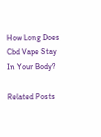How Long Does Cbd Vape Stay In Your Body?

Related Posts